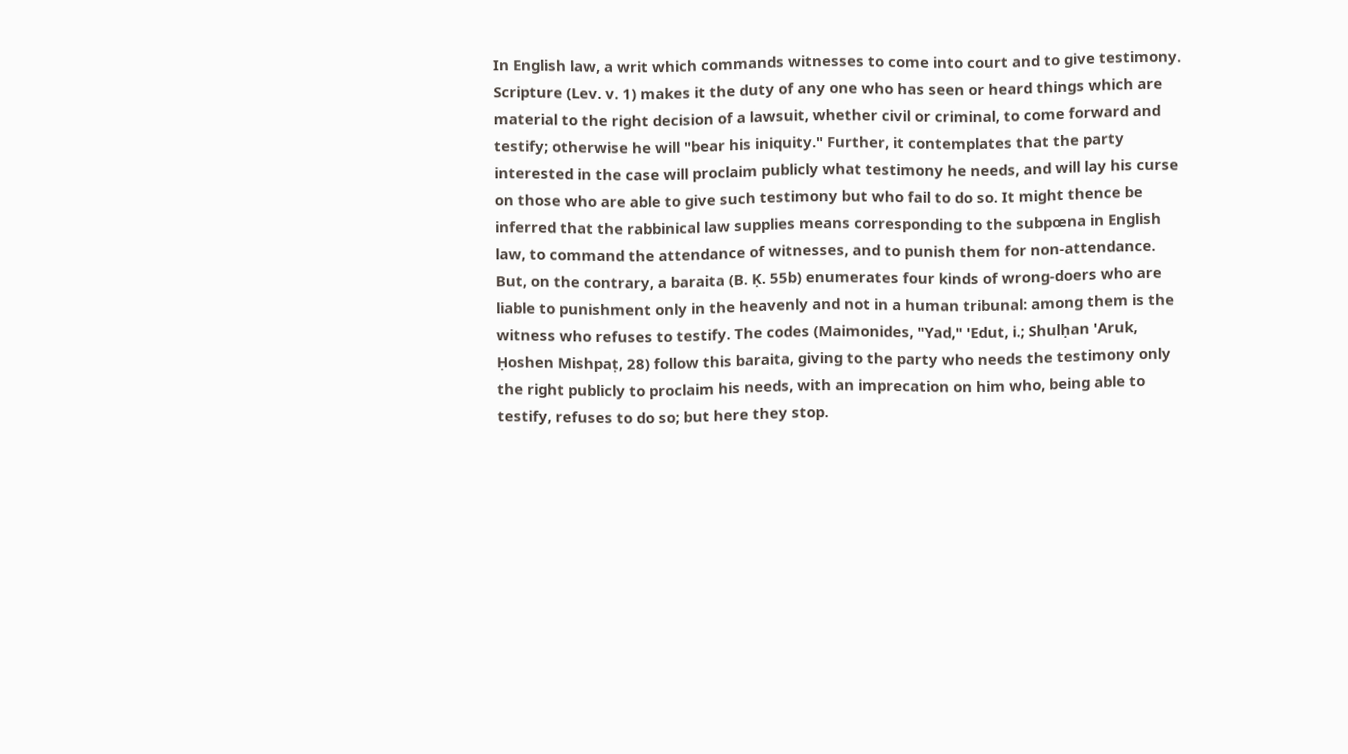In English law, a writ which commands witnesses to come into court and to give testimony. Scripture (Lev. v. 1) makes it the duty of any one who has seen or heard things which are material to the right decision of a lawsuit, whether civil or criminal, to come forward and testify; otherwise he will "bear his iniquity." Further, it contemplates that the party interested in the case will proclaim publicly what testimony he needs, and will lay his curse on those who are able to give such testimony but who fail to do so. It might thence be inferred that the rabbinical law supplies means corresponding to the subpœna in English law, to command the attendance of witnesses, and to punish them for non-attendance. But, on the contrary, a baraita (B. Ḳ. 55b) enumerates four kinds of wrong-doers who are liable to punishment only in the heavenly and not in a human tribunal: among them is the witness who refuses to testify. The codes (Maimonides, "Yad," 'Edut, i.; Shulḥan 'Aruk, Ḥoshen Mishpaṭ, 28) follow this baraita, giving to the party who needs the testimony only the right publicly to proclaim his needs, with an imprecation on him who, being able to testify, refuses to do so; but here they stop.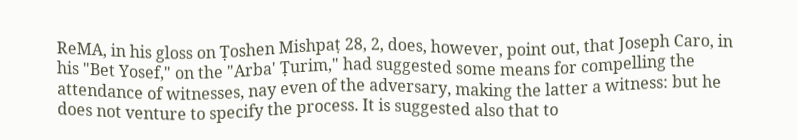ReMA, in his gloss on Ṭoshen Mishpaṭ 28, 2, does, however, point out, that Joseph Caro, in his "Bet Yosef," on the "Arba' Ṭurim," had suggested some means for compelling the attendance of witnesses, nay even of the adversary, making the latter a witness: but he does not venture to specify the process. It is suggested also that to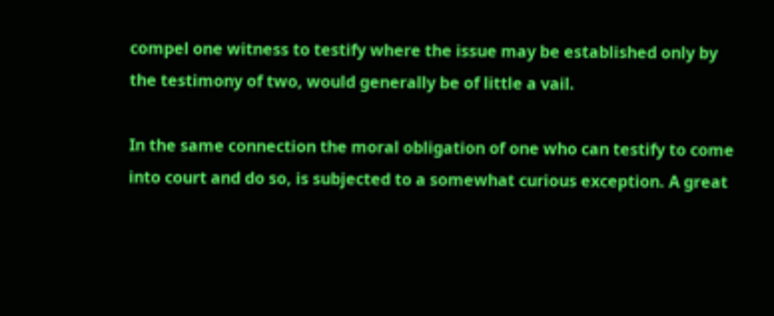compel one witness to testify where the issue may be established only by the testimony of two, would generally be of little a vail.

In the same connection the moral obligation of one who can testify to come into court and do so, is subjected to a somewhat curious exception. A great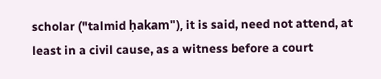scholar ("talmid ḥakam"), it is said, need not attend, at least in a civil cause, as a witness before a court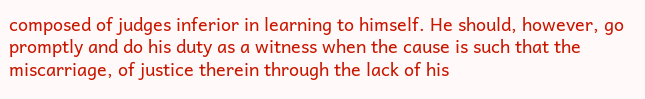composed of judges inferior in learning to himself. He should, however, go promptly and do his duty as a witness when the cause is such that the miscarriage, of justice therein through the lack of his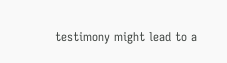testimony might lead to a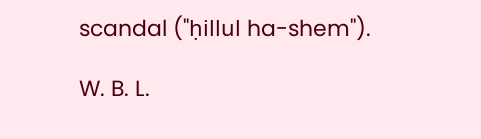scandal ("ḥillul ha-shem").

W. B. L.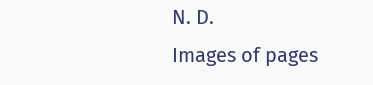N. D.
Images of pages